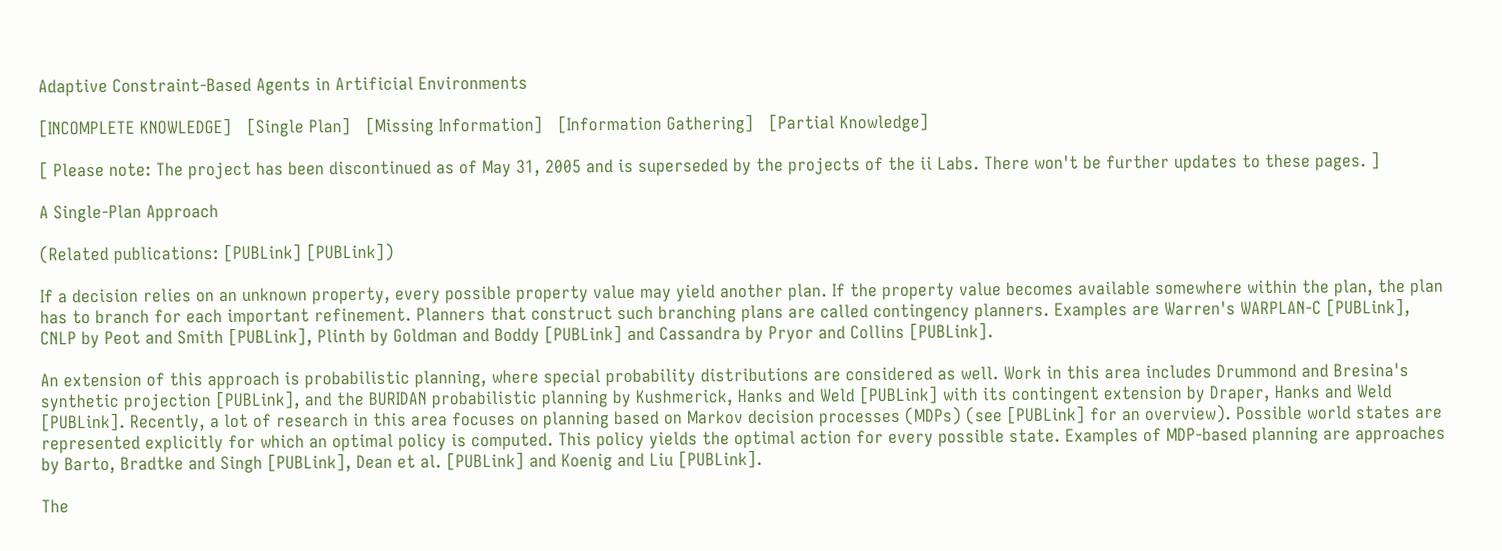Adaptive Constraint-Based Agents in Artificial Environments

[INCOMPLETE KNOWLEDGE]   [Single Plan]   [Missing Information]   [Information Gathering]   [Partial Knowledge]

[ Please note: The project has been discontinued as of May 31, 2005 and is superseded by the projects of the ii Labs. There won't be further updates to these pages. ]

A Single-Plan Approach

(Related publications: [PUBLink] [PUBLink])

If a decision relies on an unknown property, every possible property value may yield another plan. If the property value becomes available somewhere within the plan, the plan has to branch for each important refinement. Planners that construct such branching plans are called contingency planners. Examples are Warren's WARPLAN-C [PUBLink], CNLP by Peot and Smith [PUBLink], Plinth by Goldman and Boddy [PUBLink] and Cassandra by Pryor and Collins [PUBLink].

An extension of this approach is probabilistic planning, where special probability distributions are considered as well. Work in this area includes Drummond and Bresina's synthetic projection [PUBLink], and the BURIDAN probabilistic planning by Kushmerick, Hanks and Weld [PUBLink] with its contingent extension by Draper, Hanks and Weld [PUBLink]. Recently, a lot of research in this area focuses on planning based on Markov decision processes (MDPs) (see [PUBLink] for an overview). Possible world states are represented explicitly for which an optimal policy is computed. This policy yields the optimal action for every possible state. Examples of MDP-based planning are approaches by Barto, Bradtke and Singh [PUBLink], Dean et al. [PUBLink] and Koenig and Liu [PUBLink].

The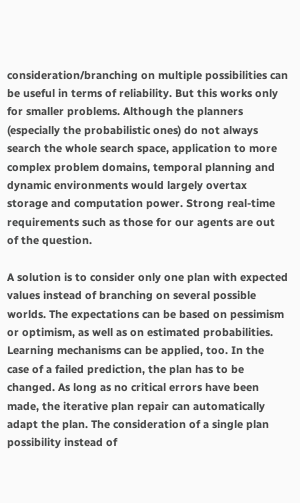consideration/branching on multiple possibilities can be useful in terms of reliability. But this works only for smaller problems. Although the planners (especially the probabilistic ones) do not always search the whole search space, application to more complex problem domains, temporal planning and dynamic environments would largely overtax storage and computation power. Strong real-time requirements such as those for our agents are out of the question.

A solution is to consider only one plan with expected values instead of branching on several possible worlds. The expectations can be based on pessimism or optimism, as well as on estimated probabilities. Learning mechanisms can be applied, too. In the case of a failed prediction, the plan has to be changed. As long as no critical errors have been made, the iterative plan repair can automatically adapt the plan. The consideration of a single plan possibility instead of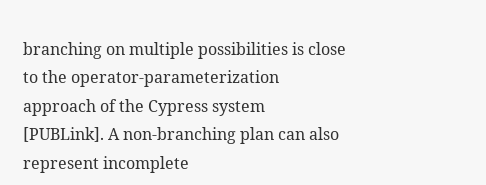branching on multiple possibilities is close to the operator-parameterization approach of the Cypress system [PUBLink]. A non-branching plan can also represent incomplete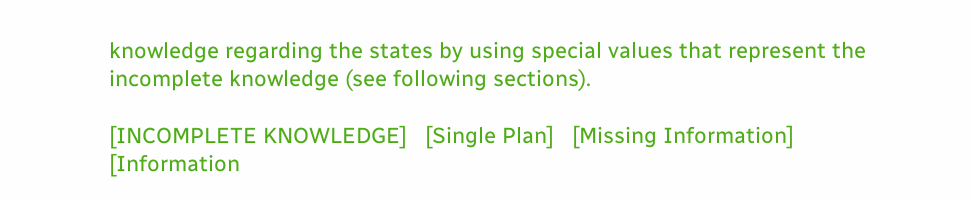knowledge regarding the states by using special values that represent the incomplete knowledge (see following sections).

[INCOMPLETE KNOWLEDGE]   [Single Plan]   [Missing Information]   [Information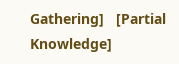Gathering]   [Partial Knowledge]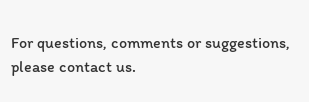For questions, comments or suggestions, please contact us.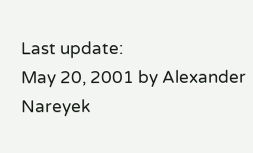Last update:
May 20, 2001 by Alexander Nareyek